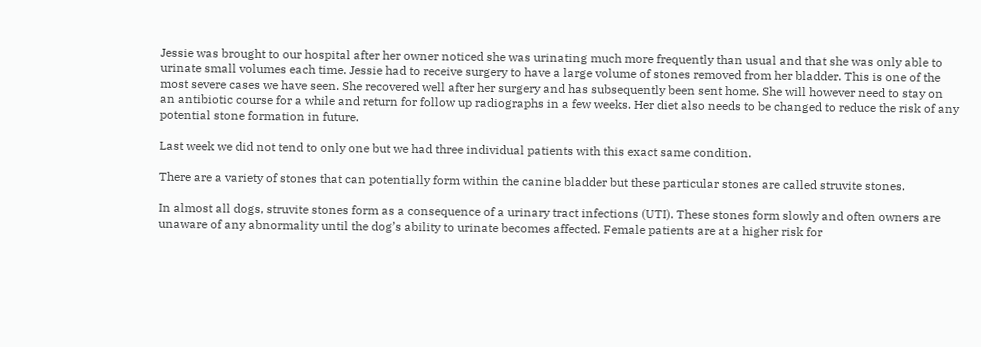Jessie was brought to our hospital after her owner noticed she was urinating much more frequently than usual and that she was only able to urinate small volumes each time. Jessie had to receive surgery to have a large volume of stones removed from her bladder. This is one of the most severe cases we have seen. She recovered well after her surgery and has subsequently been sent home. She will however need to stay on an antibiotic course for a while and return for follow up radiographs in a few weeks. Her diet also needs to be changed to reduce the risk of any potential stone formation in future.

Last week we did not tend to only one but we had three individual patients with this exact same condition.

There are a variety of stones that can potentially form within the canine bladder but these particular stones are called struvite stones.

In almost all dogs, struvite stones form as a consequence of a urinary tract infections (UTI). These stones form slowly and often owners are unaware of any abnormality until the dog’s ability to urinate becomes affected. Female patients are at a higher risk for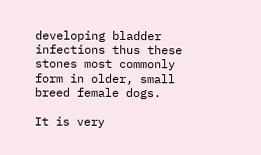developing bladder infections thus these stones most commonly form in older, small breed female dogs.

It is very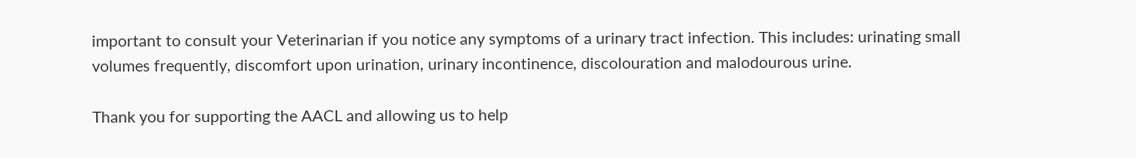important to consult your Veterinarian if you notice any symptoms of a urinary tract infection. This includes: urinating small volumes frequently, discomfort upon urination, urinary incontinence, discolouration and malodourous urine.

Thank you for supporting the AACL and allowing us to help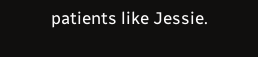patients like Jessie.